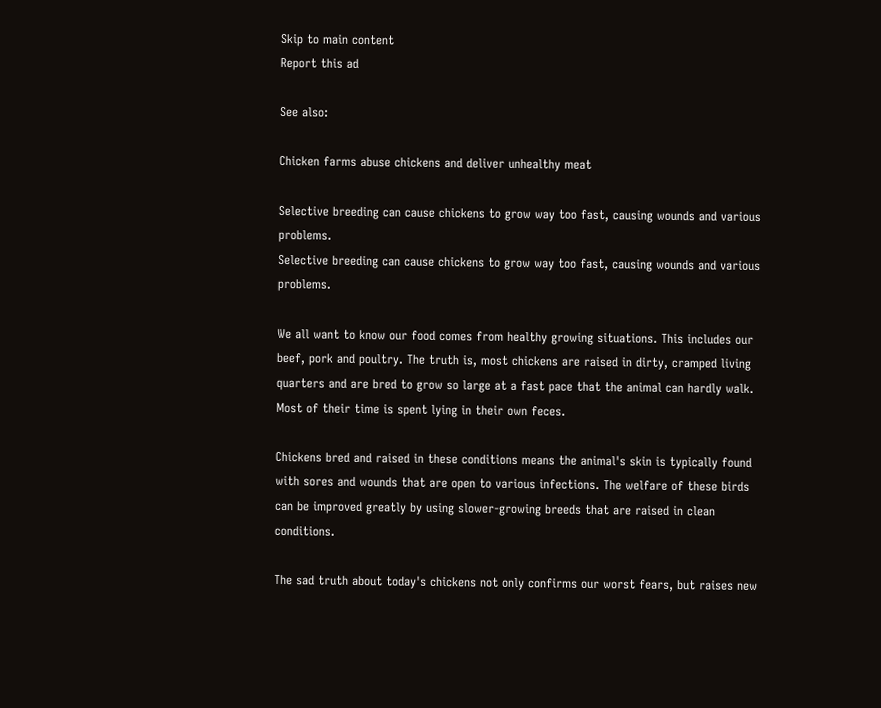Skip to main content
Report this ad

See also:

Chicken farms abuse chickens and deliver unhealthy meat

Selective breeding can cause chickens to grow way too fast, causing wounds and various problems.
Selective breeding can cause chickens to grow way too fast, causing wounds and various problems.

We all want to know our food comes from healthy growing situations. This includes our beef, pork and poultry. The truth is, most chickens are raised in dirty, cramped living quarters and are bred to grow so large at a fast pace that the animal can hardly walk. Most of their time is spent lying in their own feces.

Chickens bred and raised in these conditions means the animal's skin is typically found with sores and wounds that are open to various infections. The welfare of these birds can be improved greatly by using slower-growing breeds that are raised in clean conditions.

The sad truth about today's chickens not only confirms our worst fears, but raises new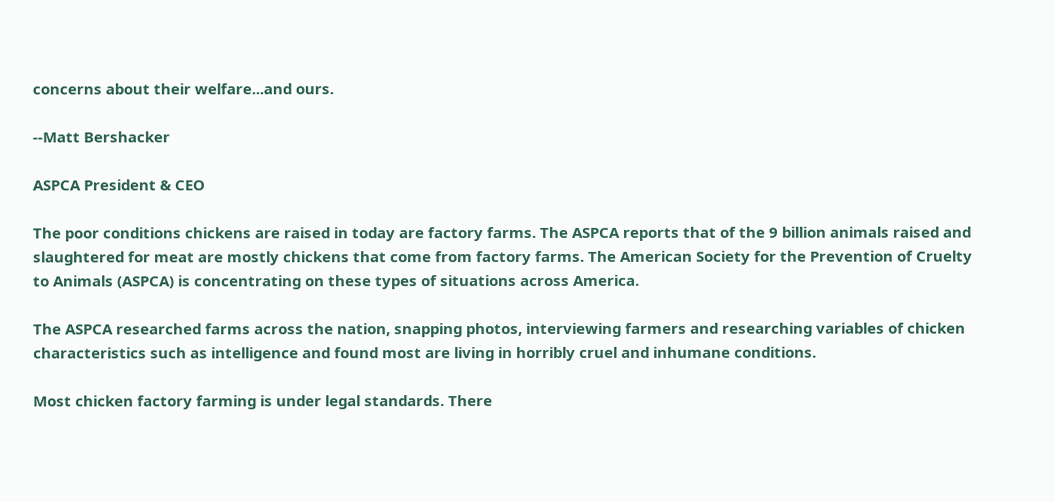concerns about their welfare...and ours.

--Matt Bershacker

ASPCA President & CEO

The poor conditions chickens are raised in today are factory farms. The ASPCA reports that of the 9 billion animals raised and slaughtered for meat are mostly chickens that come from factory farms. The American Society for the Prevention of Cruelty to Animals (ASPCA) is concentrating on these types of situations across America.

The ASPCA researched farms across the nation, snapping photos, interviewing farmers and researching variables of chicken characteristics such as intelligence and found most are living in horribly cruel and inhumane conditions.

Most chicken factory farming is under legal standards. There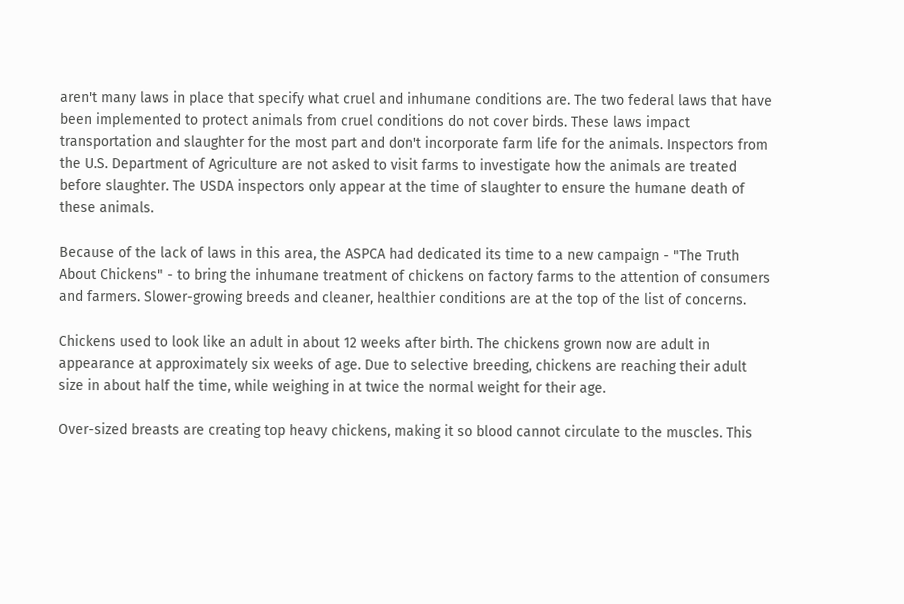aren't many laws in place that specify what cruel and inhumane conditions are. The two federal laws that have been implemented to protect animals from cruel conditions do not cover birds. These laws impact transportation and slaughter for the most part and don't incorporate farm life for the animals. Inspectors from the U.S. Department of Agriculture are not asked to visit farms to investigate how the animals are treated before slaughter. The USDA inspectors only appear at the time of slaughter to ensure the humane death of these animals.

Because of the lack of laws in this area, the ASPCA had dedicated its time to a new campaign - "The Truth About Chickens" - to bring the inhumane treatment of chickens on factory farms to the attention of consumers and farmers. Slower-growing breeds and cleaner, healthier conditions are at the top of the list of concerns.

Chickens used to look like an adult in about 12 weeks after birth. The chickens grown now are adult in appearance at approximately six weeks of age. Due to selective breeding, chickens are reaching their adult size in about half the time, while weighing in at twice the normal weight for their age.

Over-sized breasts are creating top heavy chickens, making it so blood cannot circulate to the muscles. This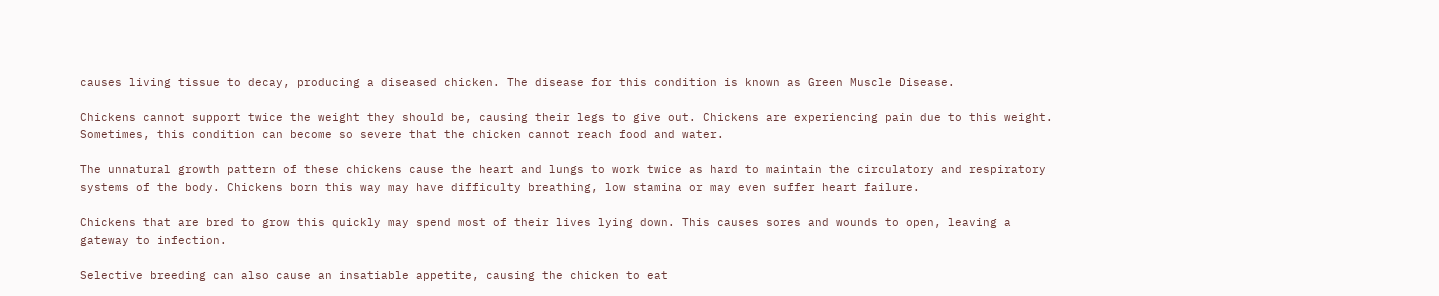causes living tissue to decay, producing a diseased chicken. The disease for this condition is known as Green Muscle Disease.

Chickens cannot support twice the weight they should be, causing their legs to give out. Chickens are experiencing pain due to this weight. Sometimes, this condition can become so severe that the chicken cannot reach food and water.

The unnatural growth pattern of these chickens cause the heart and lungs to work twice as hard to maintain the circulatory and respiratory systems of the body. Chickens born this way may have difficulty breathing, low stamina or may even suffer heart failure.

Chickens that are bred to grow this quickly may spend most of their lives lying down. This causes sores and wounds to open, leaving a gateway to infection.

Selective breeding can also cause an insatiable appetite, causing the chicken to eat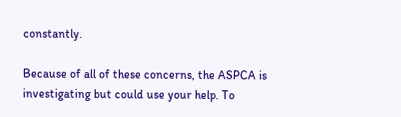constantly.

Because of all of these concerns, the ASPCA is investigating but could use your help. To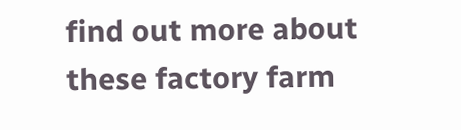find out more about these factory farm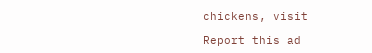chickens, visit

Report this ad